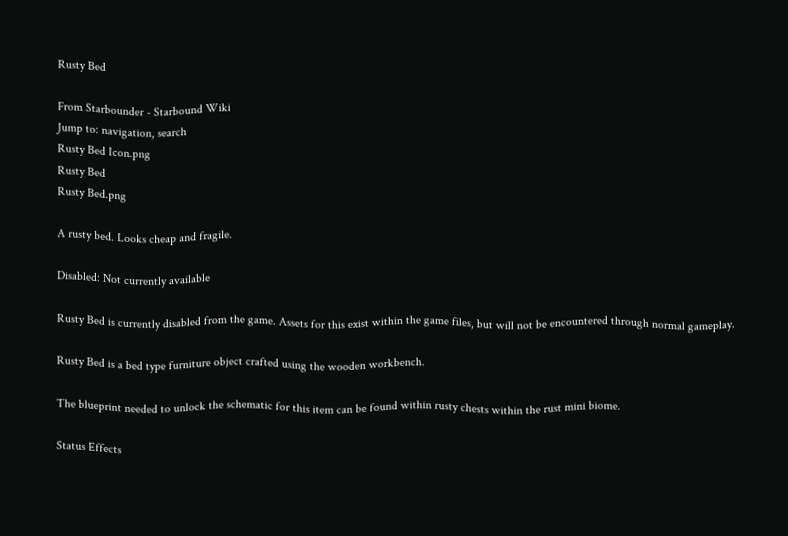Rusty Bed

From Starbounder - Starbound Wiki
Jump to: navigation, search
Rusty Bed Icon.png
Rusty Bed
Rusty Bed.png

A rusty bed. Looks cheap and fragile.

Disabled: Not currently available

Rusty Bed is currently disabled from the game. Assets for this exist within the game files, but will not be encountered through normal gameplay.

Rusty Bed is a bed type furniture object crafted using the wooden workbench.

The blueprint needed to unlock the schematic for this item can be found within rusty chests within the rust mini biome.

Status Effects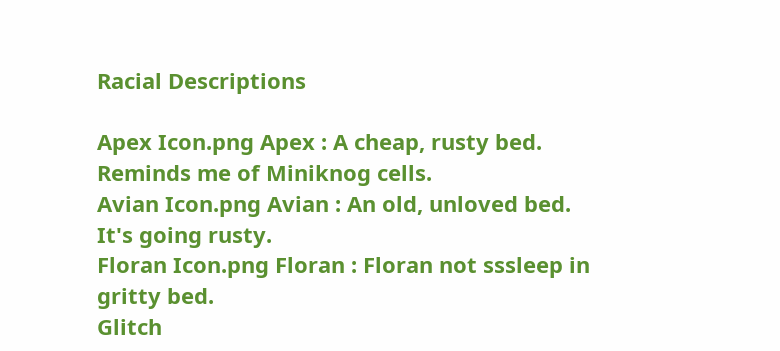Racial Descriptions

Apex Icon.png Apex : A cheap, rusty bed. Reminds me of Miniknog cells.
Avian Icon.png Avian : An old, unloved bed. It's going rusty.
Floran Icon.png Floran : Floran not sssleep in gritty bed.
Glitch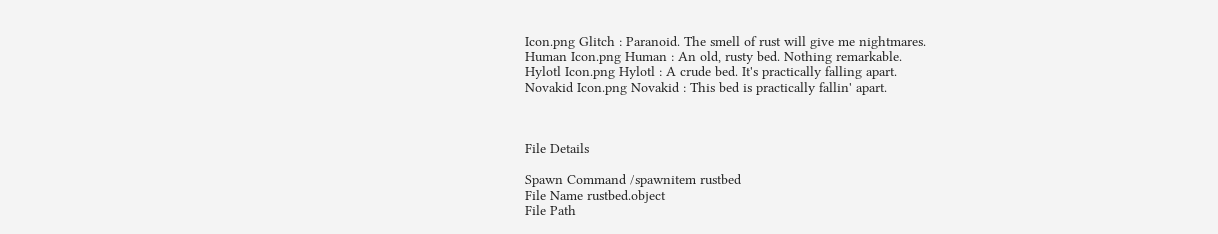Icon.png Glitch : Paranoid. The smell of rust will give me nightmares.
Human Icon.png Human : An old, rusty bed. Nothing remarkable.
Hylotl Icon.png Hylotl : A crude bed. It's practically falling apart.
Novakid Icon.png Novakid : This bed is practically fallin' apart.



File Details

Spawn Command /spawnitem rustbed
File Name rustbed.object
File Path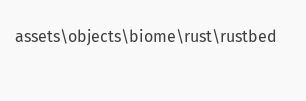assets\objects\biome\rust\rustbed